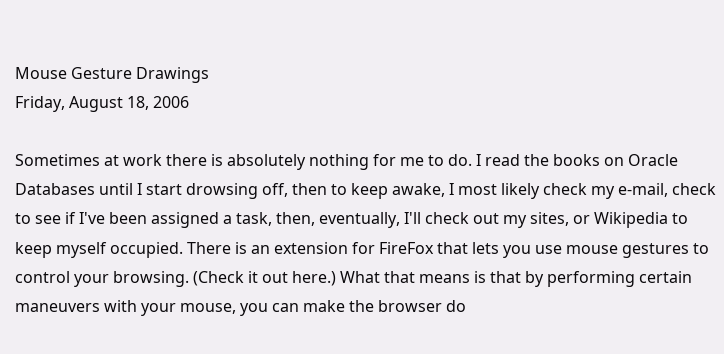Mouse Gesture Drawings
Friday, August 18, 2006

Sometimes at work there is absolutely nothing for me to do. I read the books on Oracle Databases until I start drowsing off, then to keep awake, I most likely check my e-mail, check to see if I've been assigned a task, then, eventually, I'll check out my sites, or Wikipedia to keep myself occupied. There is an extension for FireFox that lets you use mouse gestures to control your browsing. (Check it out here.) What that means is that by performing certain maneuvers with your mouse, you can make the browser do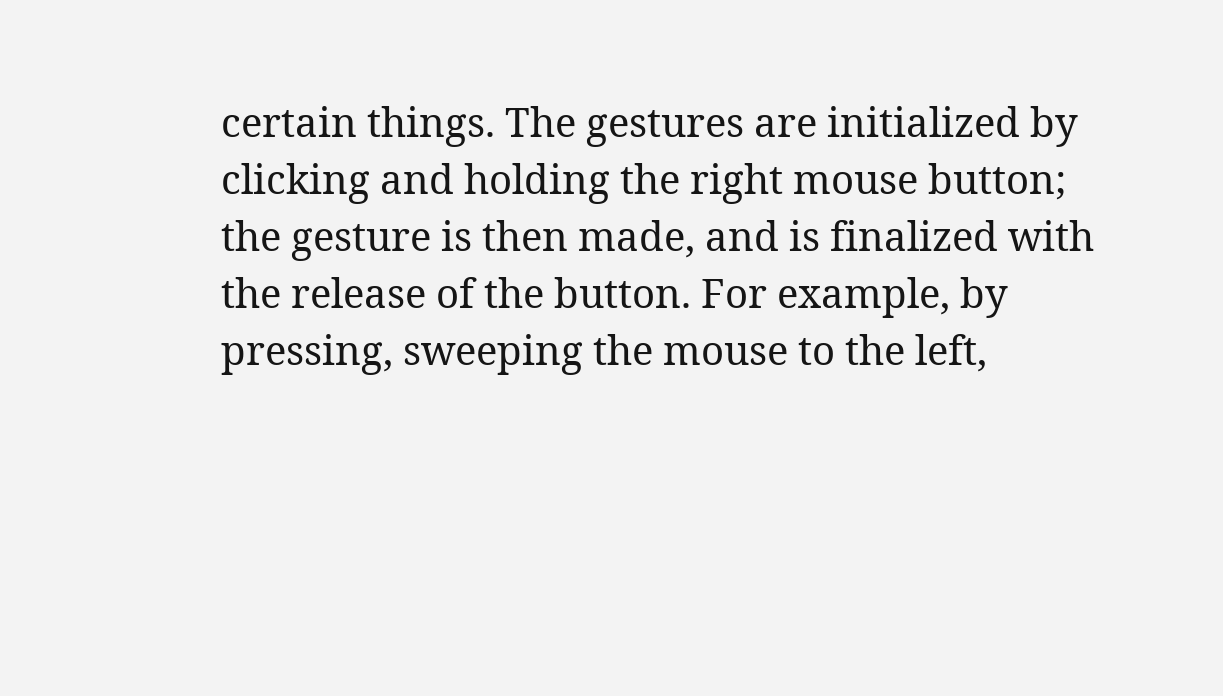certain things. The gestures are initialized by clicking and holding the right mouse button; the gesture is then made, and is finalized with the release of the button. For example, by pressing, sweeping the mouse to the left,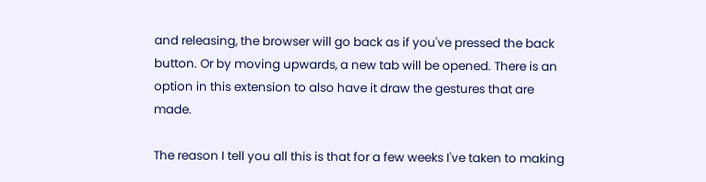and releasing, the browser will go back as if you've pressed the back button. Or by moving upwards, a new tab will be opened. There is an option in this extension to also have it draw the gestures that are made.

The reason I tell you all this is that for a few weeks I've taken to making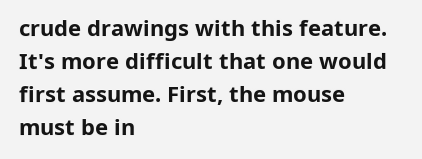crude drawings with this feature. It's more difficult that one would first assume. First, the mouse must be in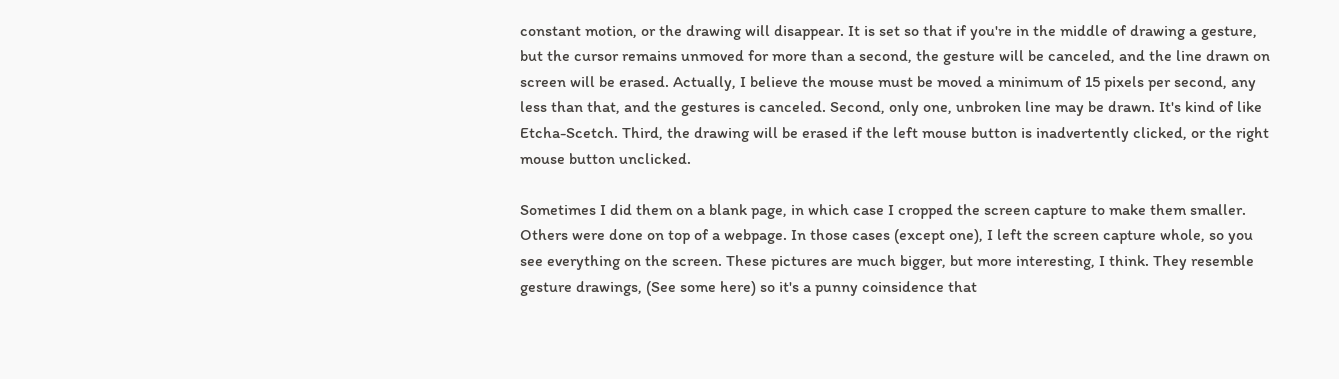constant motion, or the drawing will disappear. It is set so that if you're in the middle of drawing a gesture, but the cursor remains unmoved for more than a second, the gesture will be canceled, and the line drawn on screen will be erased. Actually, I believe the mouse must be moved a minimum of 15 pixels per second, any less than that, and the gestures is canceled. Second, only one, unbroken line may be drawn. It's kind of like Etcha-Scetch. Third, the drawing will be erased if the left mouse button is inadvertently clicked, or the right mouse button unclicked.

Sometimes I did them on a blank page, in which case I cropped the screen capture to make them smaller. Others were done on top of a webpage. In those cases (except one), I left the screen capture whole, so you see everything on the screen. These pictures are much bigger, but more interesting, I think. They resemble gesture drawings, (See some here) so it's a punny coinsidence that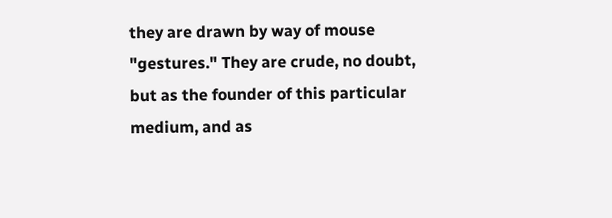they are drawn by way of mouse "gestures." They are crude, no doubt, but as the founder of this particular medium, and as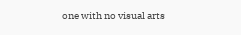one with no visual arts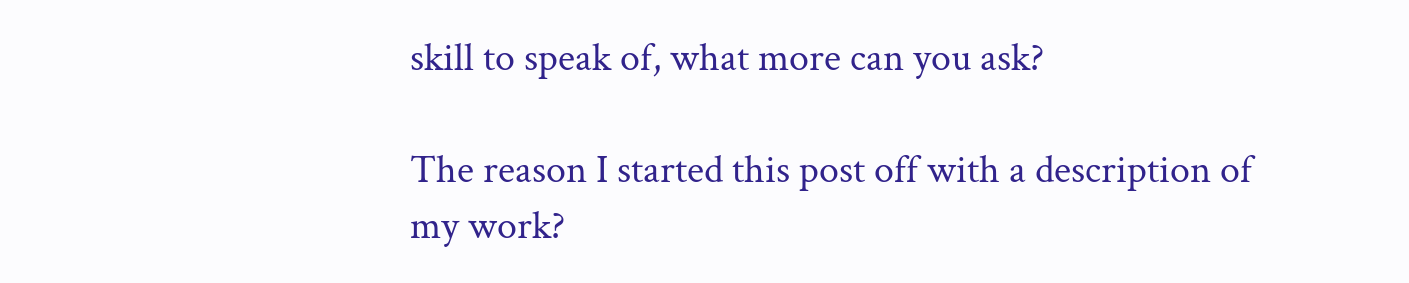skill to speak of, what more can you ask?

The reason I started this post off with a description of my work?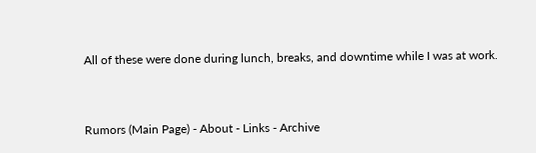All of these were done during lunch, breaks, and downtime while I was at work.


Rumors (Main Page) - About - Links - Archive